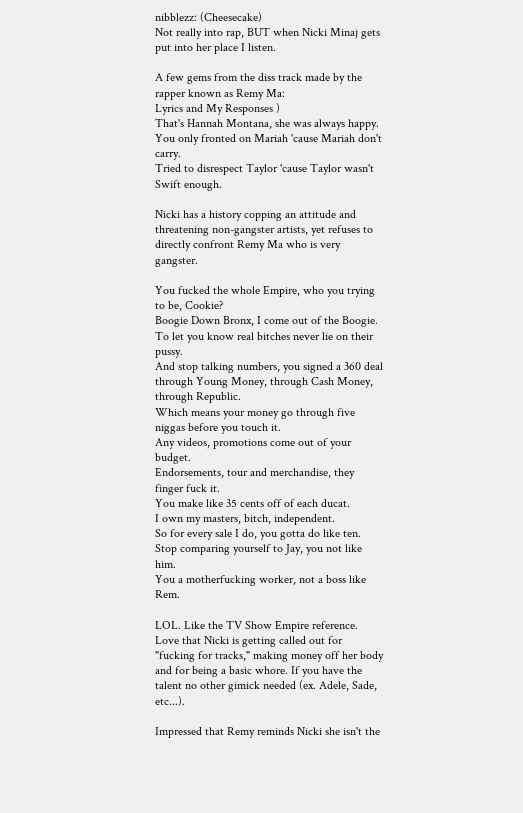nibblezz: (Cheesecake)
Not really into rap, BUT when Nicki Minaj gets put into her place I listen.

A few gems from the diss track made by the rapper known as Remy Ma:
Lyrics and My Responses )
That's Hannah Montana, she was always happy.
You only fronted on Mariah 'cause Mariah don't carry.
Tried to disrespect Taylor 'cause Taylor wasn't Swift enough.

Nicki has a history copping an attitude and threatening non-gangster artists, yet refuses to directly confront Remy Ma who is very gangster.

You fucked the whole Empire, who you trying to be, Cookie?
Boogie Down Bronx, I come out of the Boogie.
To let you know real bitches never lie on their pussy.
And stop talking numbers, you signed a 360 deal through Young Money, through Cash Money, through Republic.
Which means your money go through five niggas before you touch it.
Any videos, promotions come out of your budget.
Endorsements, tour and merchandise, they finger fuck it.
You make like 35 cents off of each ducat.
I own my masters, bitch, independent.
So for every sale I do, you gotta do like ten.
Stop comparing yourself to Jay, you not like him.
You a motherfucking worker, not a boss like Rem.

LOL. Like the TV Show Empire reference. Love that Nicki is getting called out for "fucking for tracks," making money off her body and for being a basic whore. If you have the talent no other gimick needed (ex. Adele, Sade, etc...).

Impressed that Remy reminds Nicki she isn't the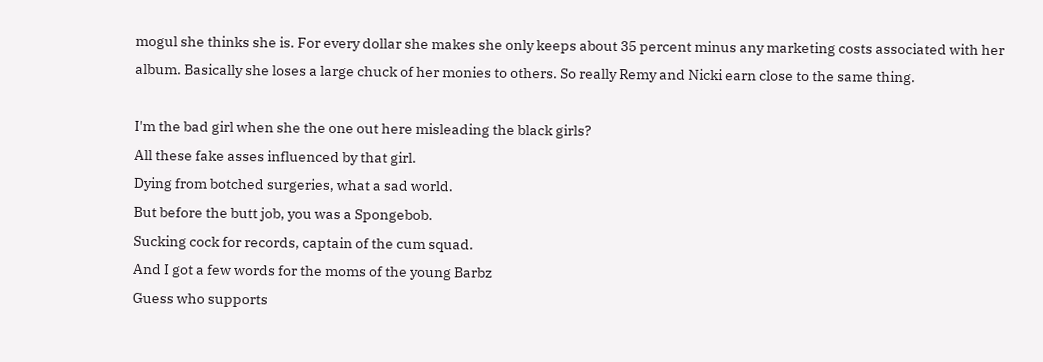mogul she thinks she is. For every dollar she makes she only keeps about 35 percent minus any marketing costs associated with her album. Basically she loses a large chuck of her monies to others. So really Remy and Nicki earn close to the same thing.

I'm the bad girl when she the one out here misleading the black girls?
All these fake asses influenced by that girl.
Dying from botched surgeries, what a sad world.
But before the butt job, you was a Spongebob.
Sucking cock for records, captain of the cum squad.
And I got a few words for the moms of the young Barbz
Guess who supports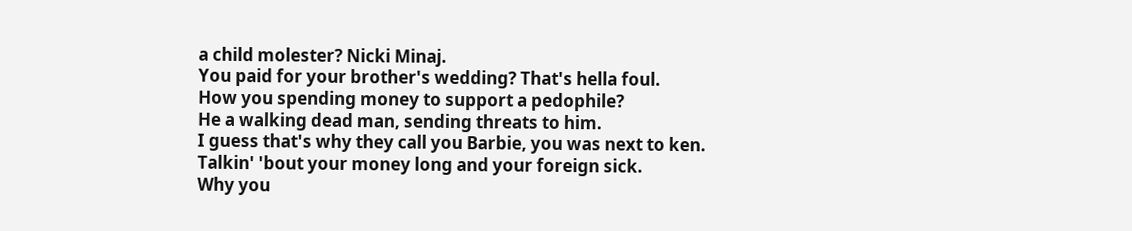a child molester? Nicki Minaj.
You paid for your brother's wedding? That's hella foul.
How you spending money to support a pedophile?
He a walking dead man, sending threats to him.
I guess that's why they call you Barbie, you was next to ken.
Talkin' 'bout your money long and your foreign sick.
Why you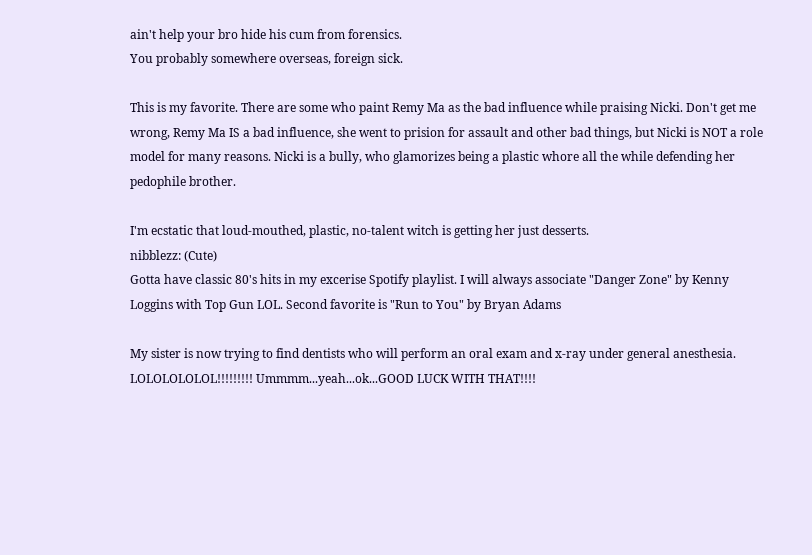ain't help your bro hide his cum from forensics.
You probably somewhere overseas, foreign sick.

This is my favorite. There are some who paint Remy Ma as the bad influence while praising Nicki. Don't get me wrong, Remy Ma IS a bad influence, she went to prision for assault and other bad things, but Nicki is NOT a role model for many reasons. Nicki is a bully, who glamorizes being a plastic whore all the while defending her pedophile brother.

I'm ecstatic that loud-mouthed, plastic, no-talent witch is getting her just desserts.
nibblezz: (Cute)
Gotta have classic 80's hits in my excerise Spotify playlist. I will always associate "Danger Zone" by Kenny Loggins with Top Gun LOL. Second favorite is "Run to You" by Bryan Adams

My sister is now trying to find dentists who will perform an oral exam and x-ray under general anesthesia. LOLOLOLOLOL!!!!!!!!! Ummmm...yeah...ok...GOOD LUCK WITH THAT!!!!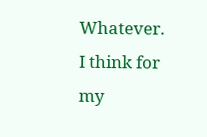Whatever. I think for my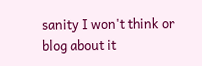sanity I won't think or blog about it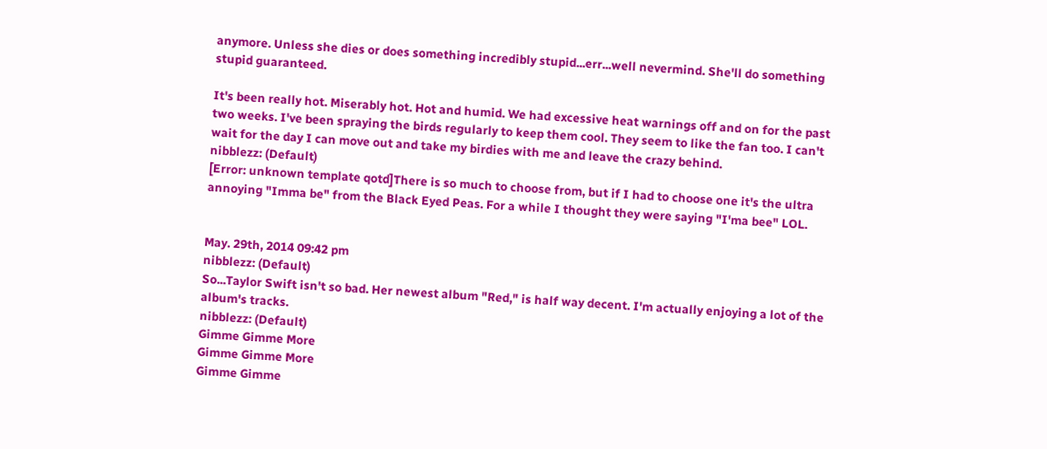anymore. Unless she dies or does something incredibly stupid...err...well nevermind. She'll do something stupid guaranteed.

It's been really hot. Miserably hot. Hot and humid. We had excessive heat warnings off and on for the past two weeks. I've been spraying the birds regularly to keep them cool. They seem to like the fan too. I can't wait for the day I can move out and take my birdies with me and leave the crazy behind.
nibblezz: (Default)
[Error: unknown template qotd]There is so much to choose from, but if I had to choose one it's the ultra annoying "Imma be" from the Black Eyed Peas. For a while I thought they were saying "I'ma bee" LOL.


May. 29th, 2014 09:42 pm
nibblezz: (Default)
So...Taylor Swift isn't so bad. Her newest album "Red," is half way decent. I'm actually enjoying a lot of the album's tracks.
nibblezz: (Default)
Gimme Gimme More
Gimme Gimme More
Gimme Gimme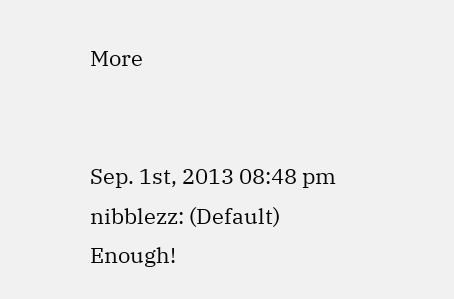More


Sep. 1st, 2013 08:48 pm
nibblezz: (Default)
Enough!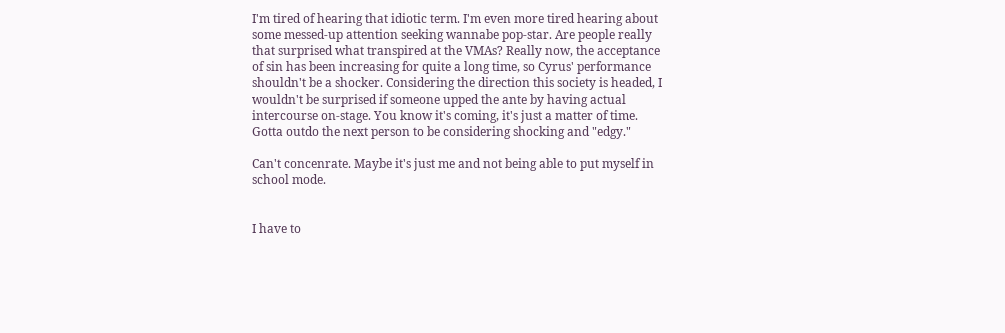I'm tired of hearing that idiotic term. I'm even more tired hearing about some messed-up attention seeking wannabe pop-star. Are people really that surprised what transpired at the VMAs? Really now, the acceptance of sin has been increasing for quite a long time, so Cyrus' performance shouldn't be a shocker. Considering the direction this society is headed, I wouldn't be surprised if someone upped the ante by having actual intercourse on-stage. You know it's coming, it's just a matter of time. Gotta outdo the next person to be considering shocking and "edgy."

Can't concenrate. Maybe it's just me and not being able to put myself in school mode.


I have to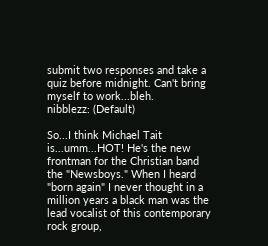submit two responses and take a quiz before midnight. Can't bring myself to work...bleh.
nibblezz: (Default)

So...I think Michael Tait is...umm...HOT! He's the new frontman for the Christian band the "Newsboys." When I heard "born again" I never thought in a million years a black man was the lead vocalist of this contemporary rock group,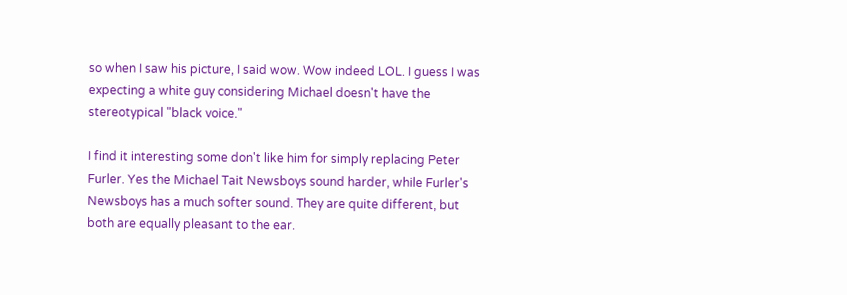so when I saw his picture, I said wow. Wow indeed LOL. I guess I was expecting a white guy considering Michael doesn't have the stereotypical "black voice."

I find it interesting some don't like him for simply replacing Peter Furler. Yes the Michael Tait Newsboys sound harder, while Furler's Newsboys has a much softer sound. They are quite different, but both are equally pleasant to the ear.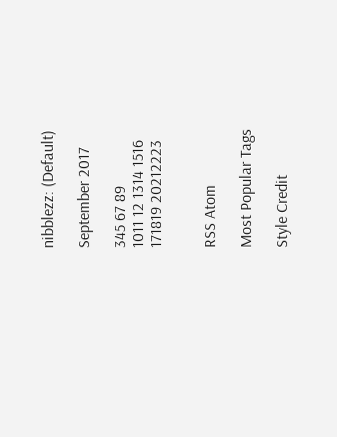nibblezz: (Default)

September 2017

345 67 89
1011 12 1314 1516
171819 20212223


RSS Atom

Most Popular Tags

Style Credit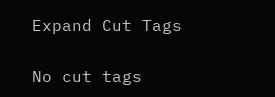Expand Cut Tags

No cut tags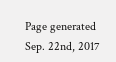Page generated Sep. 22nd, 2017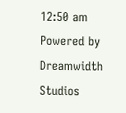12:50 am
Powered by Dreamwidth Studios